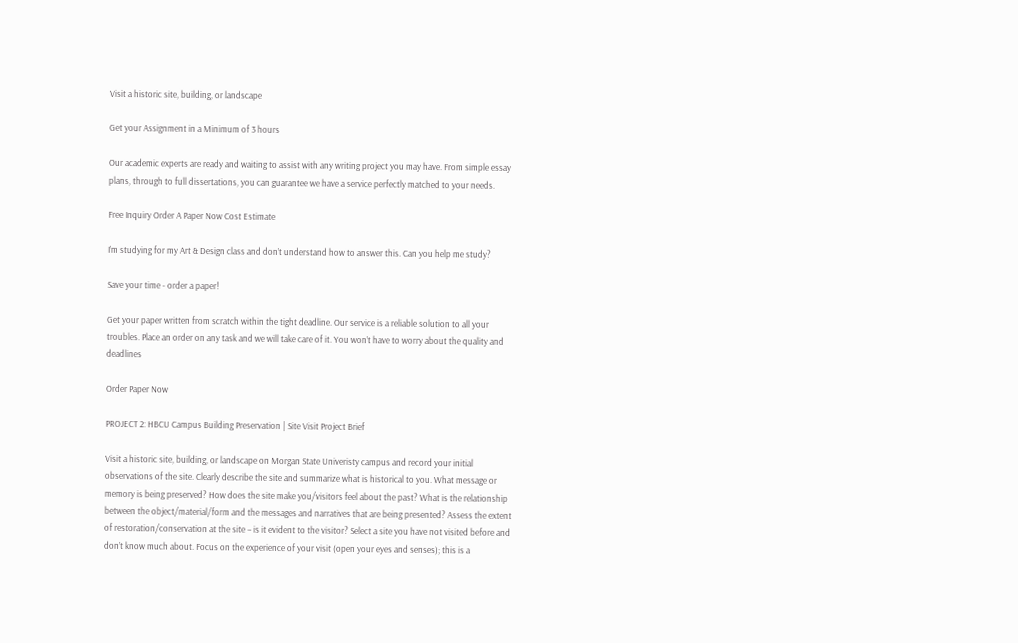Visit a historic site, building, or landscape

Get your Assignment in a Minimum of 3 hours

Our academic experts are ready and waiting to assist with any writing project you may have. From simple essay plans, through to full dissertations, you can guarantee we have a service perfectly matched to your needs.

Free Inquiry Order A Paper Now Cost Estimate

I’m studying for my Art & Design class and don’t understand how to answer this. Can you help me study?

Save your time - order a paper!

Get your paper written from scratch within the tight deadline. Our service is a reliable solution to all your troubles. Place an order on any task and we will take care of it. You won’t have to worry about the quality and deadlines

Order Paper Now

PROJECT 2: HBCU Campus Building Preservation | Site Visit Project Brief

Visit a historic site, building, or landscape on Morgan State Univeristy campus and record your initial observations of the site. Clearly describe the site and summarize what is historical to you. What message or memory is being preserved? How does the site make you/visitors feel about the past? What is the relationship between the object/material/form and the messages and narratives that are being presented? Assess the extent of restoration/conservation at the site – is it evident to the visitor? Select a site you have not visited before and don’t know much about. Focus on the experience of your visit (open your eyes and senses); this is a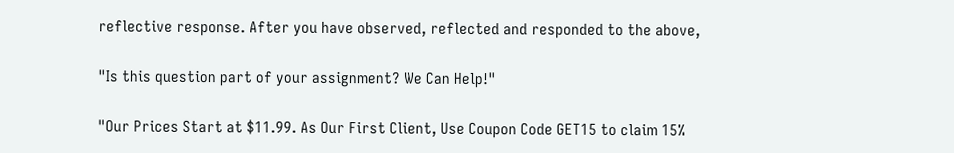reflective response. After you have observed, reflected and responded to the above,

"Is this question part of your assignment? We Can Help!"

"Our Prices Start at $11.99. As Our First Client, Use Coupon Code GET15 to claim 15%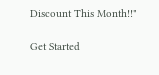Discount This Month!!"

Get Started